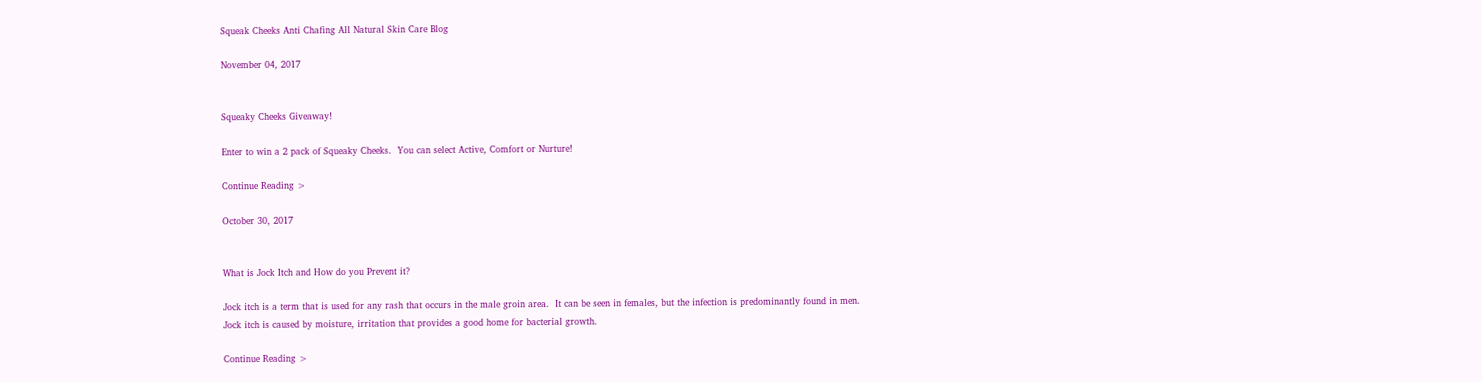Squeak Cheeks Anti Chafing All Natural Skin Care Blog

November 04, 2017


Squeaky Cheeks Giveaway!

Enter to win a 2 pack of Squeaky Cheeks.  You can select Active, Comfort or Nurture!

Continue Reading >

October 30, 2017


What is Jock Itch and How do you Prevent it?

Jock itch is a term that is used for any rash that occurs in the male groin area.  It can be seen in females, but the infection is predominantly found in men.  Jock itch is caused by moisture, irritation that provides a good home for bacterial growth.

Continue Reading >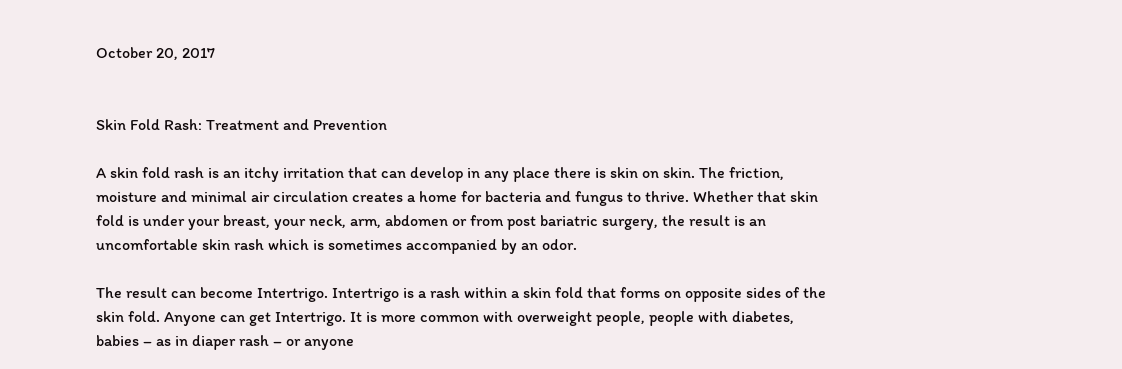October 20, 2017


Skin Fold Rash: Treatment and Prevention

A skin fold rash is an itchy irritation that can develop in any place there is skin on skin. The friction, moisture and minimal air circulation creates a home for bacteria and fungus to thrive. Whether that skin fold is under your breast, your neck, arm, abdomen or from post bariatric surgery, the result is an uncomfortable skin rash which is sometimes accompanied by an odor.

The result can become Intertrigo. Intertrigo is a rash within a skin fold that forms on opposite sides of the skin fold. Anyone can get Intertrigo. It is more common with overweight people, people with diabetes, babies – as in diaper rash – or anyone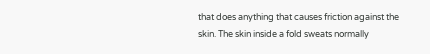that does anything that causes friction against the skin. The skin inside a fold sweats normally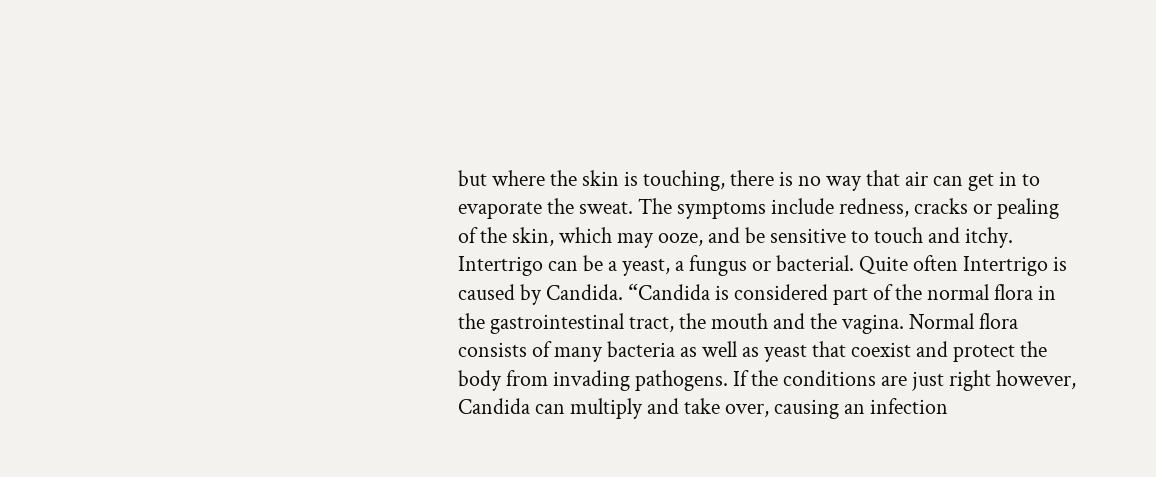but where the skin is touching, there is no way that air can get in to evaporate the sweat. The symptoms include redness, cracks or pealing of the skin, which may ooze, and be sensitive to touch and itchy. Intertrigo can be a yeast, a fungus or bacterial. Quite often Intertrigo is caused by Candida. “Candida is considered part of the normal flora in the gastrointestinal tract, the mouth and the vagina. Normal flora consists of many bacteria as well as yeast that coexist and protect the body from invading pathogens. If the conditions are just right however, Candida can multiply and take over, causing an infection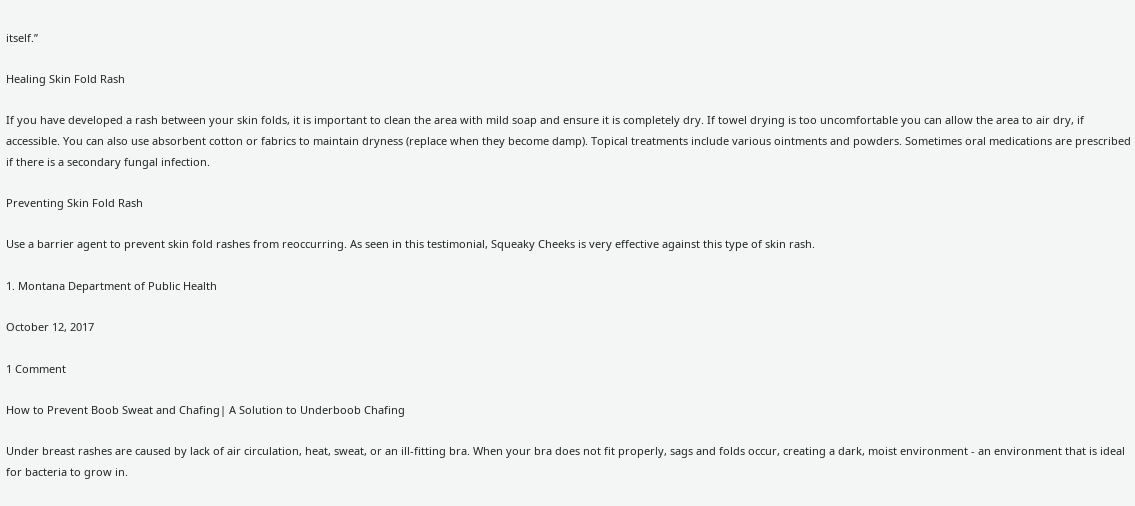itself.”

Healing Skin Fold Rash

If you have developed a rash between your skin folds, it is important to clean the area with mild soap and ensure it is completely dry. If towel drying is too uncomfortable you can allow the area to air dry, if accessible. You can also use absorbent cotton or fabrics to maintain dryness (replace when they become damp). Topical treatments include various ointments and powders. Sometimes oral medications are prescribed if there is a secondary fungal infection.

Preventing Skin Fold Rash

Use a barrier agent to prevent skin fold rashes from reoccurring. As seen in this testimonial, Squeaky Cheeks is very effective against this type of skin rash.

1. Montana Department of Public Health

October 12, 2017

1 Comment

How to Prevent Boob Sweat and Chafing| A Solution to Underboob Chafing

Under breast rashes are caused by lack of air circulation, heat, sweat, or an ill-fitting bra. When your bra does not fit properly, sags and folds occur, creating a dark, moist environment - an environment that is ideal for bacteria to grow in.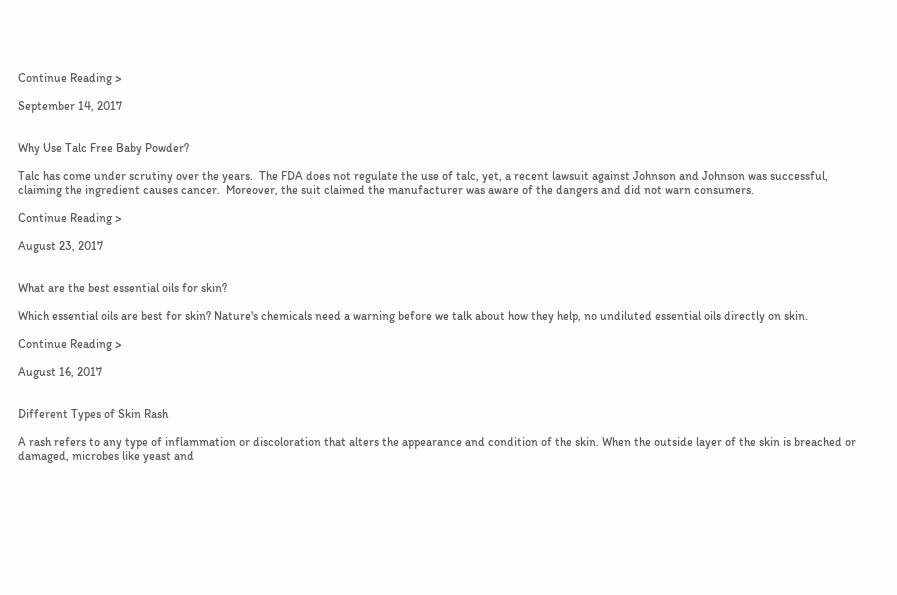Continue Reading >

September 14, 2017


Why Use Talc Free Baby Powder?

Talc has come under scrutiny over the years.  The FDA does not regulate the use of talc, yet, a recent lawsuit against Johnson and Johnson was successful, claiming the ingredient causes cancer.  Moreover, the suit claimed the manufacturer was aware of the dangers and did not warn consumers.

Continue Reading >

August 23, 2017


What are the best essential oils for skin?

Which essential oils are best for skin? Nature's chemicals need a warning before we talk about how they help, no undiluted essential oils directly on skin.

Continue Reading >

August 16, 2017


Different Types of Skin Rash

A rash refers to any type of inflammation or discoloration that alters the appearance and condition of the skin. When the outside layer of the skin is breached or damaged, microbes like yeast and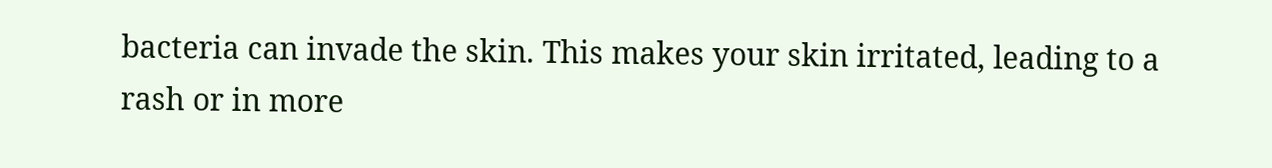bacteria can invade the skin. This makes your skin irritated, leading to a rash or in more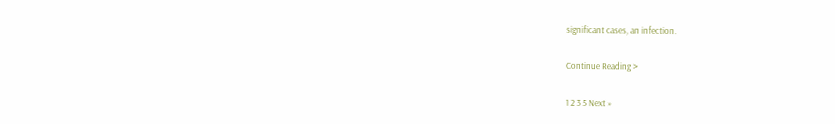significant cases, an infection.

Continue Reading >

1 2 3 5 Next »